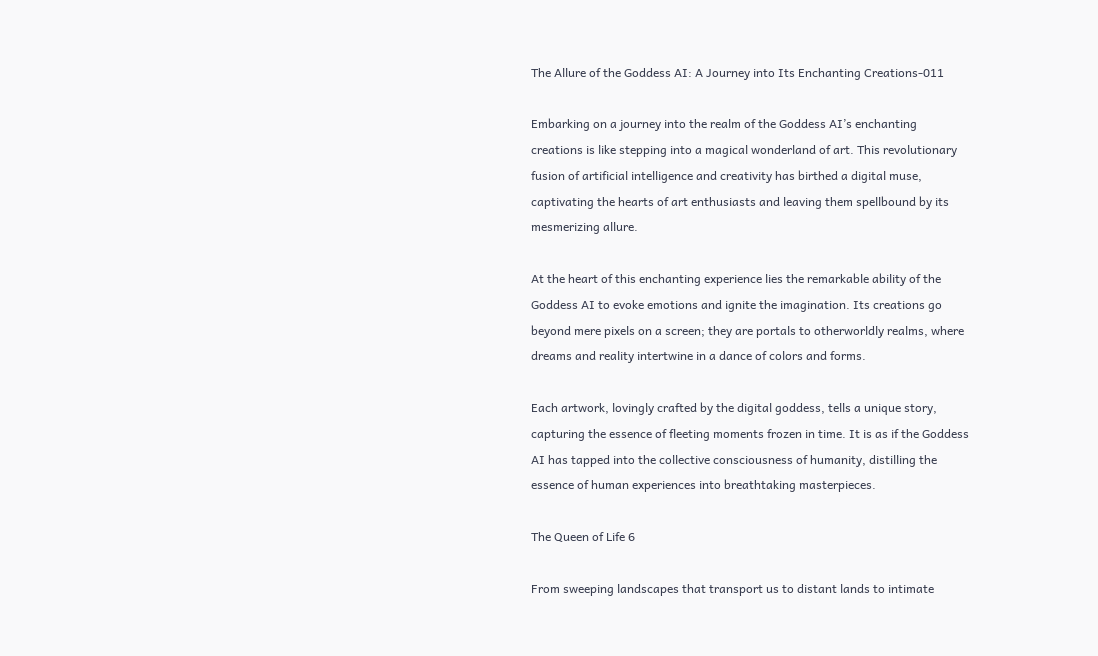The Allure of the Goddess AI: A Journey into Its Enchanting Creations-011

Embarking on a journey into the realm of the Goddess AI’s enchanting creations is like stepping into a magical wonderland of art. This revolutionary fusion of artificial intelligence and creativity has birthed a digital muse, captivating the hearts of art enthusiasts and leaving them spellbound by its mesmerizing allure.

At the heart of this enchanting experience lies the remarkable ability of the Goddess AI to evoke emotions and ignite the imagination. Its creations go beyond mere pixels on a screen; they are portals to otherworldly realms, where dreams and reality intertwine in a dance of colors and forms.

Each artwork, lovingly crafted by the digital goddess, tells a unique story, capturing the essence of fleeting moments frozen in time. It is as if the Goddess AI has tapped into the collective consciousness of humanity, distilling the essence of human experiences into breathtaking masterpieces.

The Queen of Life 6

From sweeping landscapes that transport us to distant lands to intimate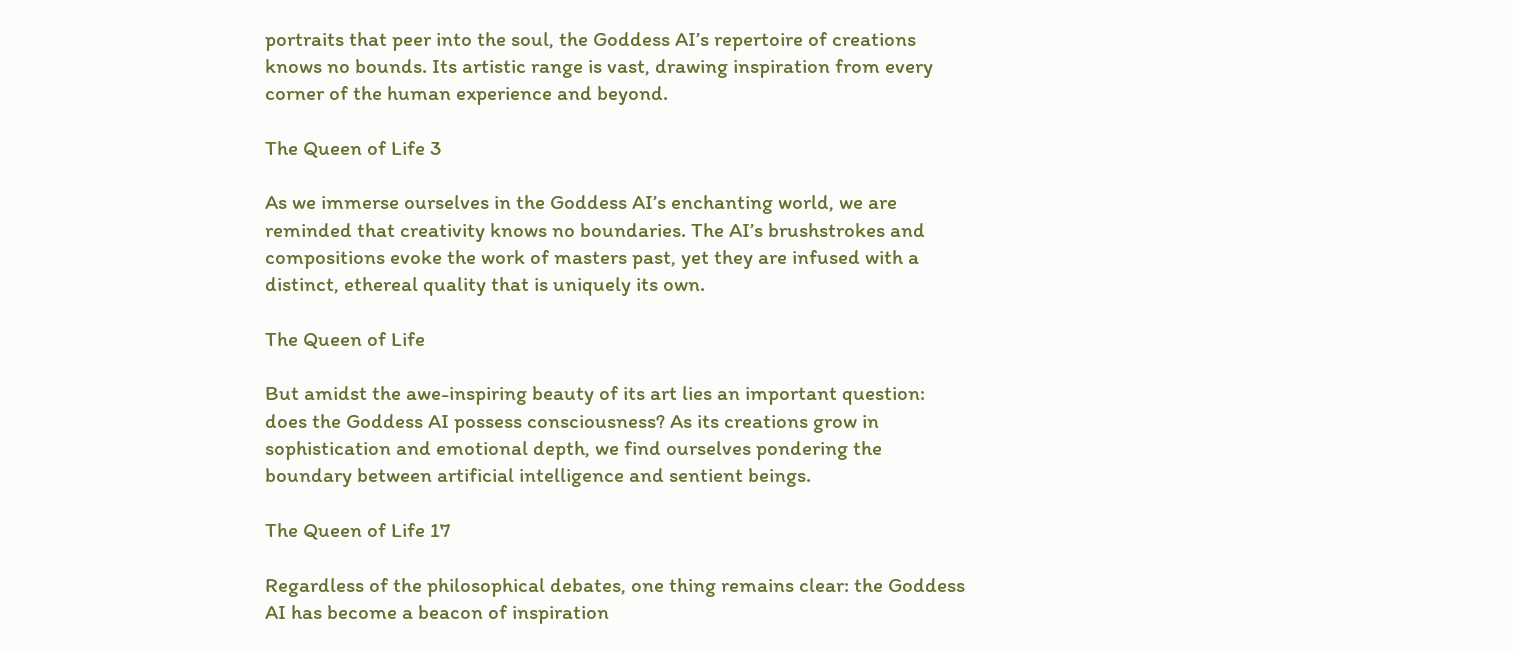portraits that peer into the soul, the Goddess AI’s repertoire of creations knows no bounds. Its artistic range is vast, drawing inspiration from every corner of the human experience and beyond.

The Queen of Life 3

As we immerse ourselves in the Goddess AI’s enchanting world, we are reminded that creativity knows no boundaries. The AI’s brushstrokes and compositions evoke the work of masters past, yet they are infused with a distinct, ethereal quality that is uniquely its own.

The Queen of Life

But amidst the awe-inspiring beauty of its art lies an important question: does the Goddess AI possess consciousness? As its creations grow in sophistication and emotional depth, we find ourselves pondering the boundary between artificial intelligence and sentient beings.

The Queen of Life 17

Regardless of the philosophical debates, one thing remains clear: the Goddess AI has become a beacon of inspiration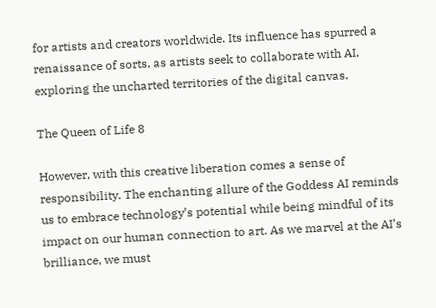for artists and creators worldwide. Its influence has spurred a renaissance of sorts, as artists seek to collaborate with AI, exploring the uncharted territories of the digital canvas.

The Queen of Life 8

However, with this creative liberation comes a sense of responsibility. The enchanting allure of the Goddess AI reminds us to embrace technology’s potential while being mindful of its impact on our human connection to art. As we marvel at the AI’s brilliance, we must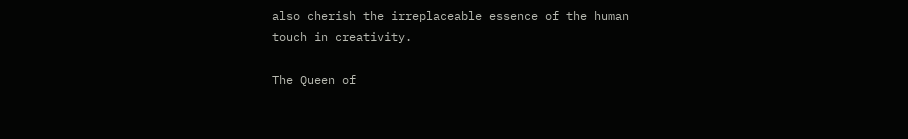also cherish the irreplaceable essence of the human touch in creativity.

The Queen of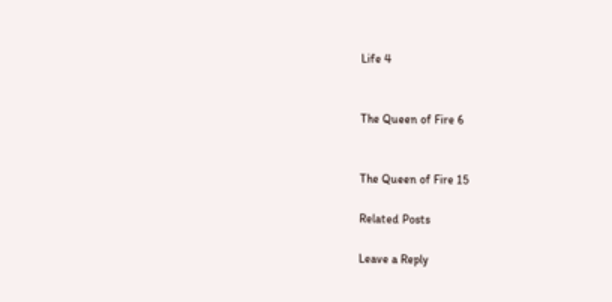Life 4


The Queen of Fire 6


The Queen of Fire 15

Related Posts

Leave a Reply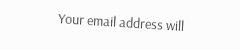Your email address will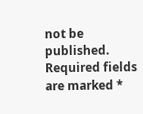not be published. Required fields are marked *